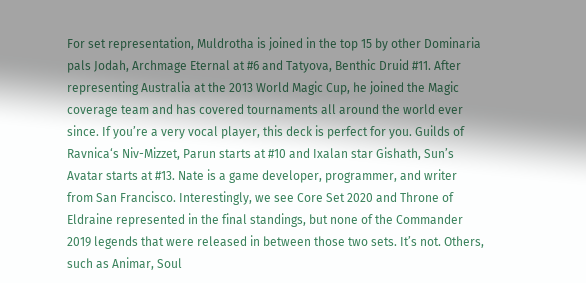For set representation, Muldrotha is joined in the top 15 by other Dominaria pals Jodah, Archmage Eternal at #6 and Tatyova, Benthic Druid #11. After representing Australia at the 2013 World Magic Cup, he joined the Magic coverage team and has covered tournaments all around the world ever since. If you’re a very vocal player, this deck is perfect for you. Guilds of Ravnica‘s Niv-Mizzet, Parun starts at #10 and Ixalan star Gishath, Sun’s Avatar starts at #13. Nate is a game developer, programmer, and writer from San Francisco. Interestingly, we see Core Set 2020 and Throne of Eldraine represented in the final standings, but none of the Commander 2019 legends that were released in between those two sets. It’s not. Others, such as Animar, Soul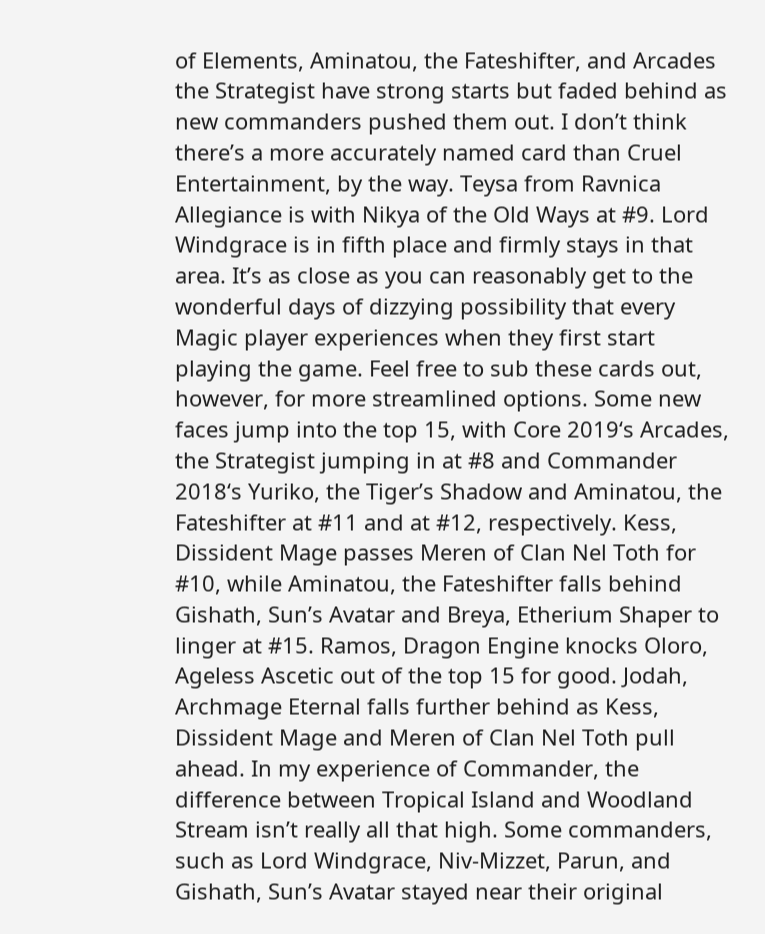of Elements, Aminatou, the Fateshifter, and Arcades the Strategist have strong starts but faded behind as new commanders pushed them out. I don’t think there’s a more accurately named card than Cruel Entertainment, by the way. Teysa from Ravnica Allegiance is with Nikya of the Old Ways at #9. Lord Windgrace is in fifth place and firmly stays in that area. It’s as close as you can reasonably get to the wonderful days of dizzying possibility that every Magic player experiences when they first start playing the game. Feel free to sub these cards out, however, for more streamlined options. Some new faces jump into the top 15, with Core 2019‘s Arcades, the Strategist jumping in at #8 and Commander 2018‘s Yuriko, the Tiger’s Shadow and Aminatou, the Fateshifter at #11 and at #12, respectively. Kess, Dissident Mage passes Meren of Clan Nel Toth for #10, while Aminatou, the Fateshifter falls behind Gishath, Sun’s Avatar and Breya, Etherium Shaper to linger at #15. Ramos, Dragon Engine knocks Oloro, Ageless Ascetic out of the top 15 for good. Jodah, Archmage Eternal falls further behind as Kess, Dissident Mage and Meren of Clan Nel Toth pull ahead. In my experience of Commander, the difference between Tropical Island and Woodland Stream isn’t really all that high. Some commanders, such as Lord Windgrace, Niv-Mizzet, Parun, and Gishath, Sun’s Avatar stayed near their original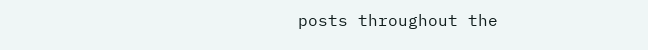posts throughout the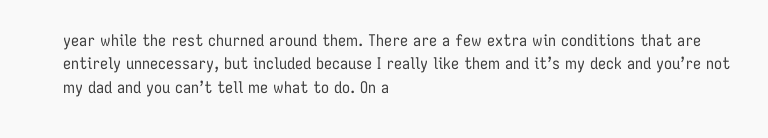year while the rest churned around them. There are a few extra win conditions that are entirely unnecessary, but included because I really like them and it’s my deck and you’re not my dad and you can’t tell me what to do. On a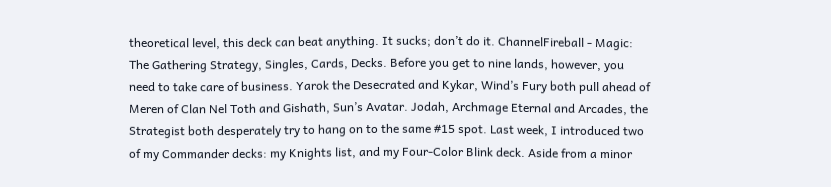theoretical level, this deck can beat anything. It sucks; don’t do it. ChannelFireball - Magic: The Gathering Strategy, Singles, Cards, Decks. Before you get to nine lands, however, you need to take care of business. Yarok the Desecrated and Kykar, Wind’s Fury both pull ahead of Meren of Clan Nel Toth and Gishath, Sun’s Avatar. Jodah, Archmage Eternal and Arcades, the Strategist both desperately try to hang on to the same #15 spot. Last week, I introduced two of my Commander decks: my Knights list, and my Four-Color Blink deck. Aside from a minor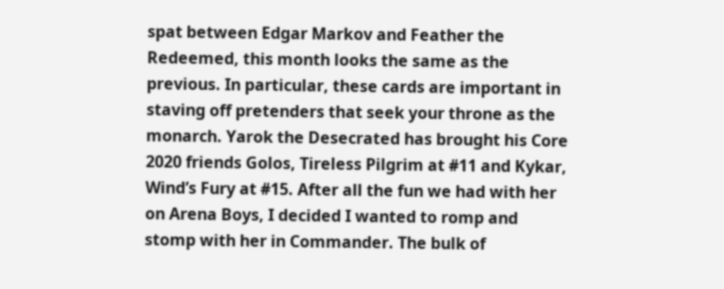spat between Edgar Markov and Feather the Redeemed, this month looks the same as the previous. In particular, these cards are important in staving off pretenders that seek your throne as the monarch. Yarok the Desecrated has brought his Core 2020 friends Golos, Tireless Pilgrim at #11 and Kykar, Wind’s Fury at #15. After all the fun we had with her on Arena Boys, I decided I wanted to romp and stomp with her in Commander. The bulk of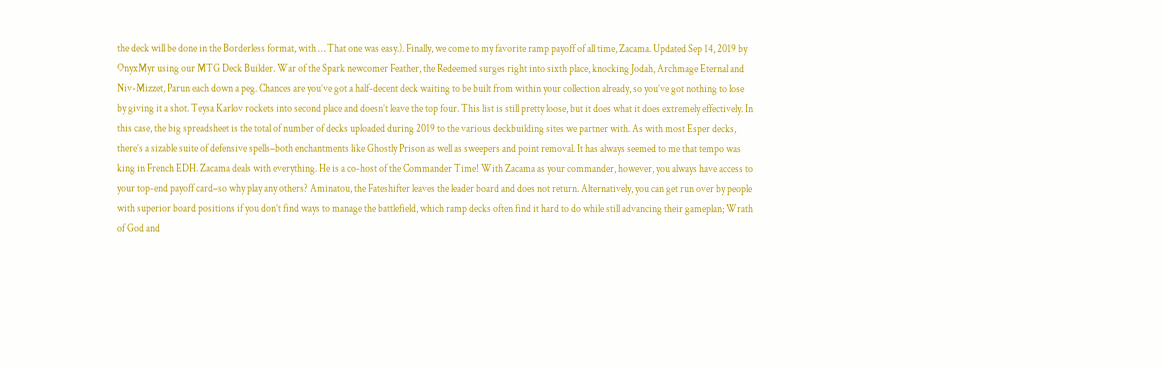the deck will be done in the Borderless format, with … That one was easy.). Finally, we come to my favorite ramp payoff of all time, Zacama. Updated Sep 14, 2019 by OnyxMyr using our MTG Deck Builder. War of the Spark newcomer Feather, the Redeemed surges right into sixth place, knocking Jodah, Archmage Eternal and Niv-Mizzet, Parun each down a peg. Chances are you’ve got a half-decent deck waiting to be built from within your collection already, so you’ve got nothing to lose by giving it a shot. Teysa Karlov rockets into second place and doesn’t leave the top four. This list is still pretty loose, but it does what it does extremely effectively. In this case, the big spreadsheet is the total of number of decks uploaded during 2019 to the various deckbuilding sites we partner with. As with most Esper decks, there’s a sizable suite of defensive spells–both enchantments like Ghostly Prison as well as sweepers and point removal. It has always seemed to me that tempo was king in French EDH. Zacama deals with everything. He is a co-host of the Commander Time! With Zacama as your commander, however, you always have access to your top-end payoff card–so why play any others? Aminatou, the Fateshifter leaves the leader board and does not return. Alternatively, you can get run over by people with superior board positions if you don’t find ways to manage the battlefield, which ramp decks often find it hard to do while still advancing their gameplan; Wrath of God and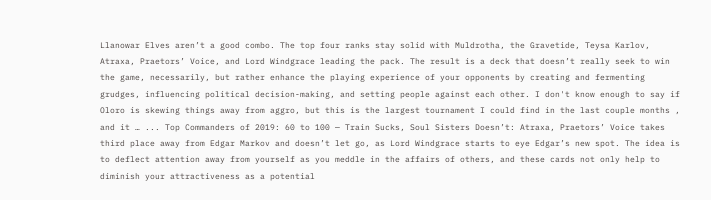Llanowar Elves aren’t a good combo. The top four ranks stay solid with Muldrotha, the Gravetide, Teysa Karlov, Atraxa, Praetors’ Voice, and Lord Windgrace leading the pack. The result is a deck that doesn’t really seek to win the game, necessarily, but rather enhance the playing experience of your opponents by creating and fermenting grudges, influencing political decision-making, and setting people against each other. I don't know enough to say if Oloro is skewing things away from aggro, but this is the largest tournament I could find in the last couple months , and it … ... Top Commanders of 2019: 60 to 100 — Train Sucks, Soul Sisters Doesn’t: Atraxa, Praetors’ Voice takes third place away from Edgar Markov and doesn’t let go, as Lord Windgrace starts to eye Edgar’s new spot. The idea is to deflect attention away from yourself as you meddle in the affairs of others, and these cards not only help to diminish your attractiveness as a potential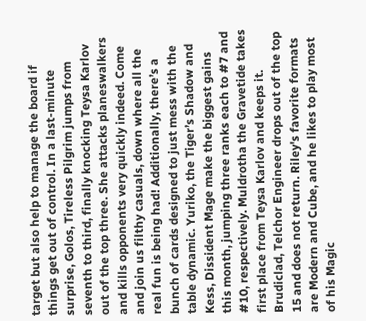target but also help to manage the board if things get out of control. In a last-minute surprise, Golos, Tireless Pilgrim jumps from seventh to third, finally knocking Teysa Karlov out of the top three. She attacks planeswalkers and kills opponents very quickly indeed. Come and join us filthy casuals, down where all the real fun is being had! Additionally, there’s a bunch of cards designed to just mess with the table dynamic. Yuriko, the Tiger’s Shadow and Kess, Dissident Mage make the biggest gains this month, jumping three ranks each to #7 and #10, respectively. Muldrotha the Gravetide takes first place from Teysa Karlov and keeps it. Brudiclad, Telchor Engineer drops out of the top 15 and does not return. Riley's favorite formats are Modern and Cube, and he likes to play most of his Magic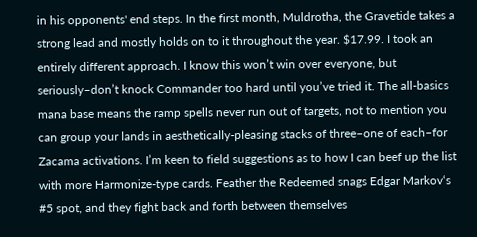in his opponents' end steps. In the first month, Muldrotha, the Gravetide takes a strong lead and mostly holds on to it throughout the year. $17.99. I took an entirely different approach. I know this won’t win over everyone, but seriously–don’t knock Commander too hard until you’ve tried it. The all-basics mana base means the ramp spells never run out of targets, not to mention you can group your lands in aesthetically-pleasing stacks of three–one of each–for Zacama activations. I’m keen to field suggestions as to how I can beef up the list with more Harmonize-type cards. Feather the Redeemed snags Edgar Markov‘s #5 spot, and they fight back and forth between themselves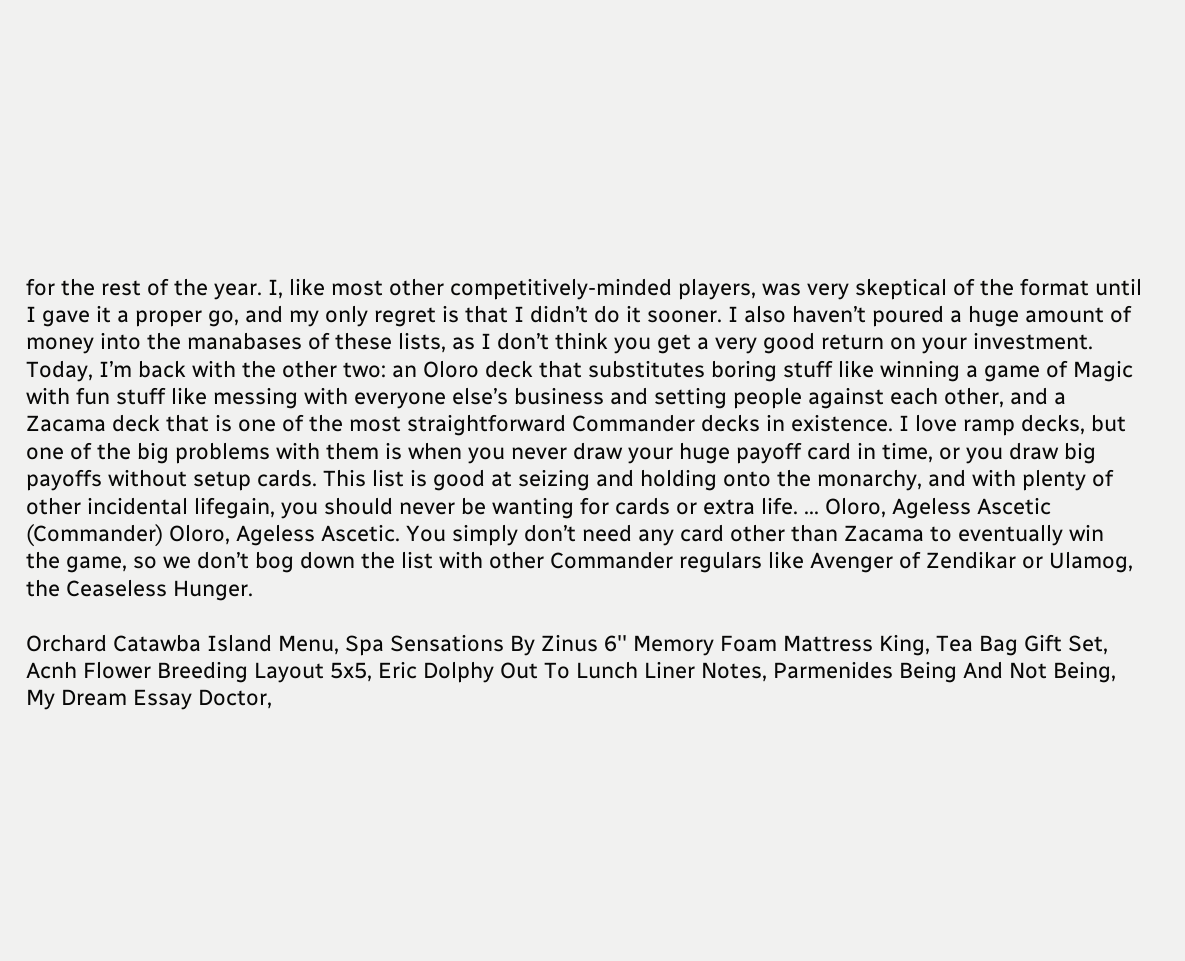for the rest of the year. I, like most other competitively-minded players, was very skeptical of the format until I gave it a proper go, and my only regret is that I didn’t do it sooner. I also haven’t poured a huge amount of money into the manabases of these lists, as I don’t think you get a very good return on your investment. Today, I’m back with the other two: an Oloro deck that substitutes boring stuff like winning a game of Magic with fun stuff like messing with everyone else’s business and setting people against each other, and a Zacama deck that is one of the most straightforward Commander decks in existence. I love ramp decks, but one of the big problems with them is when you never draw your huge payoff card in time, or you draw big payoffs without setup cards. This list is good at seizing and holding onto the monarchy, and with plenty of other incidental lifegain, you should never be wanting for cards or extra life. ... Oloro, Ageless Ascetic (Commander) Oloro, Ageless Ascetic. You simply don’t need any card other than Zacama to eventually win the game, so we don’t bog down the list with other Commander regulars like Avenger of Zendikar or Ulamog, the Ceaseless Hunger.

Orchard Catawba Island Menu, Spa Sensations By Zinus 6'' Memory Foam Mattress King, Tea Bag Gift Set, Acnh Flower Breeding Layout 5x5, Eric Dolphy Out To Lunch Liner Notes, Parmenides Being And Not Being, My Dream Essay Doctor,